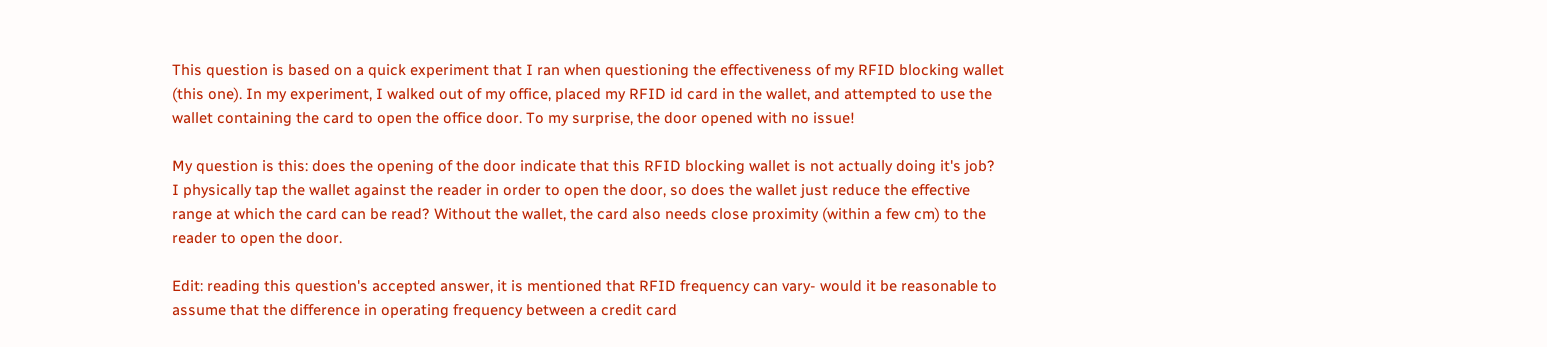This question is based on a quick experiment that I ran when questioning the effectiveness of my RFID blocking wallet (this one). In my experiment, I walked out of my office, placed my RFID id card in the wallet, and attempted to use the wallet containing the card to open the office door. To my surprise, the door opened with no issue!

My question is this: does the opening of the door indicate that this RFID blocking wallet is not actually doing it's job? I physically tap the wallet against the reader in order to open the door, so does the wallet just reduce the effective range at which the card can be read? Without the wallet, the card also needs close proximity (within a few cm) to the reader to open the door.

Edit: reading this question's accepted answer, it is mentioned that RFID frequency can vary- would it be reasonable to assume that the difference in operating frequency between a credit card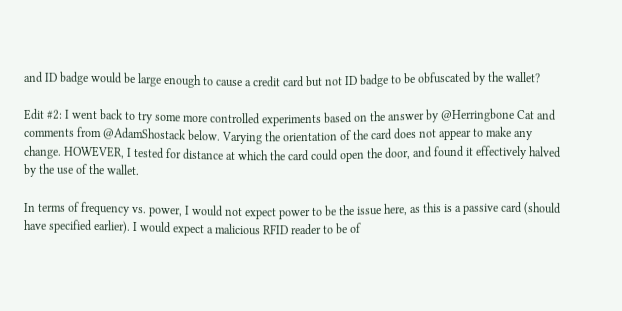and ID badge would be large enough to cause a credit card but not ID badge to be obfuscated by the wallet?

Edit #2: I went back to try some more controlled experiments based on the answer by @Herringbone Cat and comments from @AdamShostack below. Varying the orientation of the card does not appear to make any change. HOWEVER, I tested for distance at which the card could open the door, and found it effectively halved by the use of the wallet.

In terms of frequency vs. power, I would not expect power to be the issue here, as this is a passive card (should have specified earlier). I would expect a malicious RFID reader to be of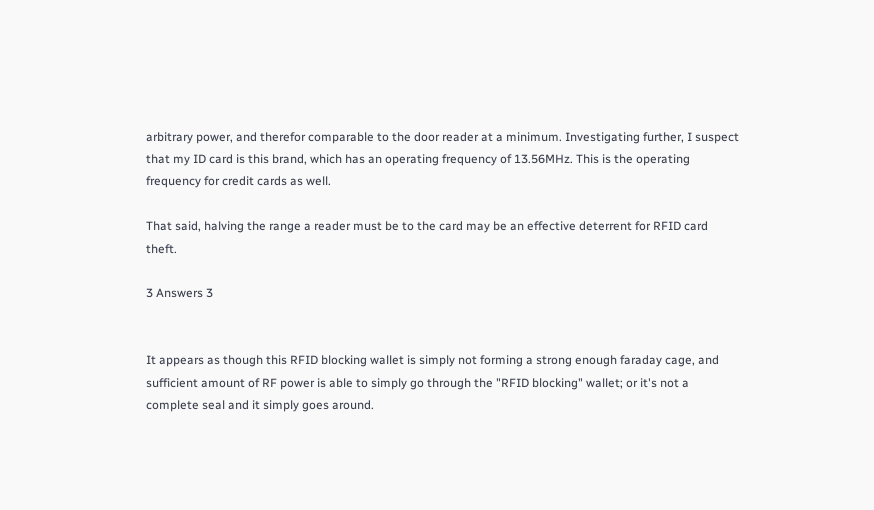arbitrary power, and therefor comparable to the door reader at a minimum. Investigating further, I suspect that my ID card is this brand, which has an operating frequency of 13.56MHz. This is the operating frequency for credit cards as well.

That said, halving the range a reader must be to the card may be an effective deterrent for RFID card theft.

3 Answers 3


It appears as though this RFID blocking wallet is simply not forming a strong enough faraday cage, and sufficient amount of RF power is able to simply go through the "RFID blocking" wallet; or it's not a complete seal and it simply goes around.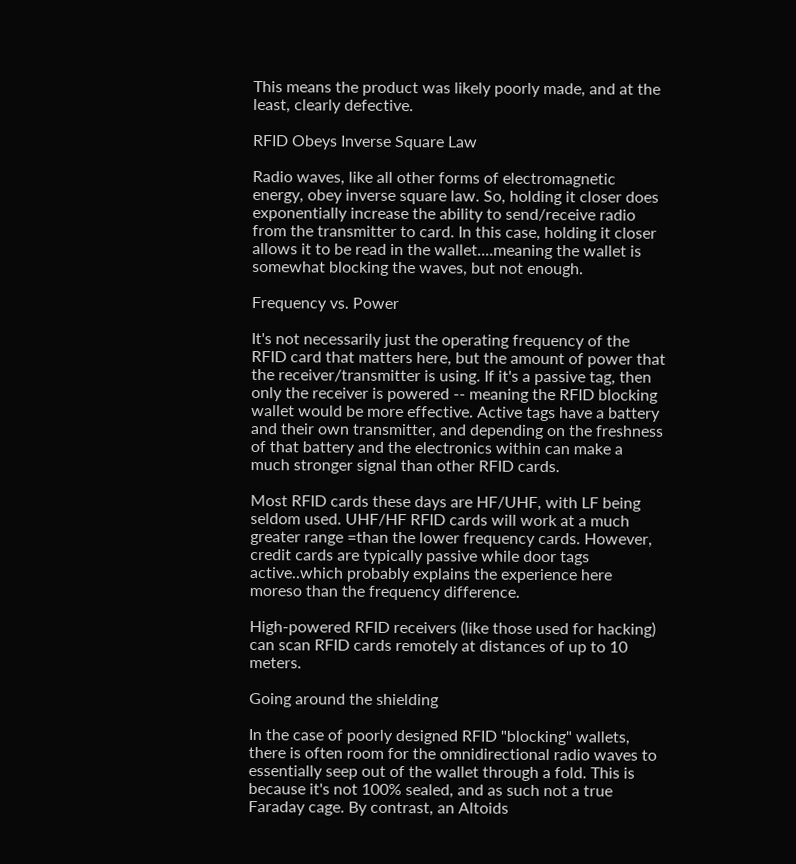This means the product was likely poorly made, and at the least, clearly defective.

RFID Obeys Inverse Square Law

Radio waves, like all other forms of electromagnetic energy, obey inverse square law. So, holding it closer does exponentially increase the ability to send/receive radio from the transmitter to card. In this case, holding it closer allows it to be read in the wallet....meaning the wallet is somewhat blocking the waves, but not enough.

Frequency vs. Power

It's not necessarily just the operating frequency of the RFID card that matters here, but the amount of power that the receiver/transmitter is using. If it's a passive tag, then only the receiver is powered -- meaning the RFID blocking wallet would be more effective. Active tags have a battery and their own transmitter, and depending on the freshness of that battery and the electronics within can make a much stronger signal than other RFID cards.

Most RFID cards these days are HF/UHF, with LF being seldom used. UHF/HF RFID cards will work at a much greater range =than the lower frequency cards. However, credit cards are typically passive while door tags active..which probably explains the experience here moreso than the frequency difference.

High-powered RFID receivers (like those used for hacking) can scan RFID cards remotely at distances of up to 10 meters.

Going around the shielding

In the case of poorly designed RFID "blocking" wallets, there is often room for the omnidirectional radio waves to essentially seep out of the wallet through a fold. This is because it's not 100% sealed, and as such not a true Faraday cage. By contrast, an Altoids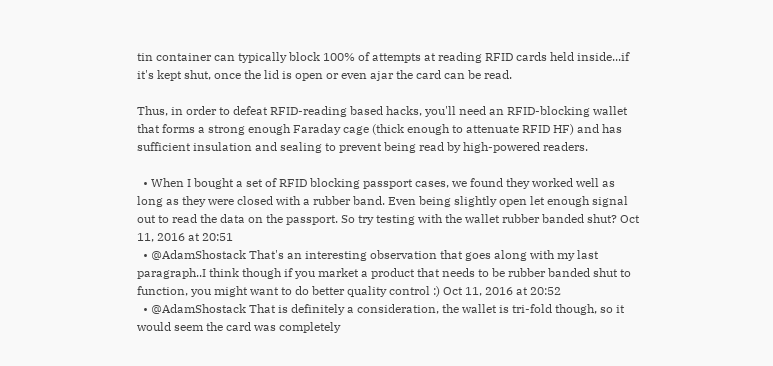tin container can typically block 100% of attempts at reading RFID cards held inside...if it's kept shut, once the lid is open or even ajar the card can be read.

Thus, in order to defeat RFID-reading based hacks, you'll need an RFID-blocking wallet that forms a strong enough Faraday cage (thick enough to attenuate RFID HF) and has sufficient insulation and sealing to prevent being read by high-powered readers.

  • When I bought a set of RFID blocking passport cases, we found they worked well as long as they were closed with a rubber band. Even being slightly open let enough signal out to read the data on the passport. So try testing with the wallet rubber banded shut? Oct 11, 2016 at 20:51
  • @AdamShostack That's an interesting observation that goes along with my last paragraph..I think though if you market a product that needs to be rubber banded shut to function, you might want to do better quality control :) Oct 11, 2016 at 20:52
  • @AdamShostack That is definitely a consideration, the wallet is tri-fold though, so it would seem the card was completely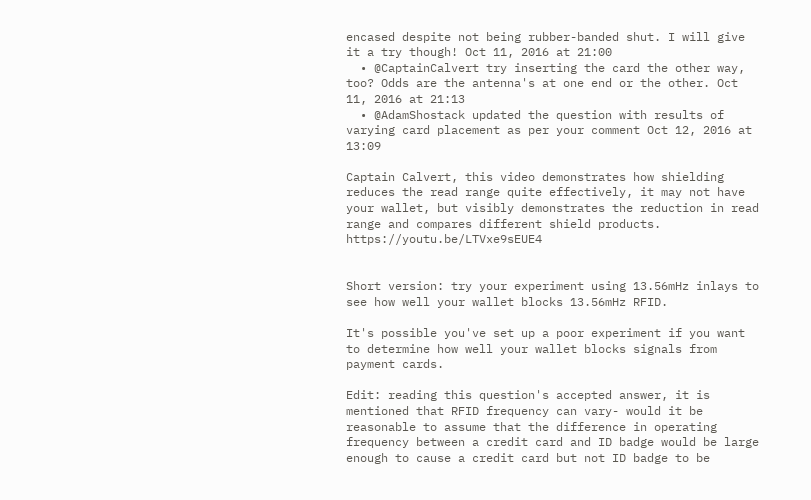encased despite not being rubber-banded shut. I will give it a try though! Oct 11, 2016 at 21:00
  • @CaptainCalvert try inserting the card the other way, too? Odds are the antenna's at one end or the other. Oct 11, 2016 at 21:13
  • @AdamShostack updated the question with results of varying card placement as per your comment Oct 12, 2016 at 13:09

Captain Calvert, this video demonstrates how shielding reduces the read range quite effectively, it may not have your wallet, but visibly demonstrates the reduction in read range and compares different shield products. https://youtu.be/LTVxe9sEUE4


Short version: try your experiment using 13.56mHz inlays to see how well your wallet blocks 13.56mHz RFID.

It's possible you've set up a poor experiment if you want to determine how well your wallet blocks signals from payment cards.

Edit: reading this question's accepted answer, it is mentioned that RFID frequency can vary- would it be reasonable to assume that the difference in operating frequency between a credit card and ID badge would be large enough to cause a credit card but not ID badge to be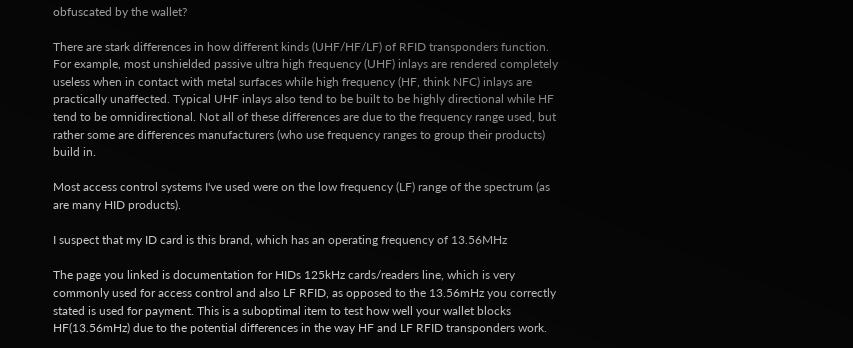obfuscated by the wallet?

There are stark differences in how different kinds (UHF/HF/LF) of RFID transponders function. For example, most unshielded passive ultra high frequency (UHF) inlays are rendered completely useless when in contact with metal surfaces while high frequency (HF, think NFC) inlays are practically unaffected. Typical UHF inlays also tend to be built to be highly directional while HF tend to be omnidirectional. Not all of these differences are due to the frequency range used, but rather some are differences manufacturers (who use frequency ranges to group their products) build in.

Most access control systems I've used were on the low frequency (LF) range of the spectrum (as are many HID products).

I suspect that my ID card is this brand, which has an operating frequency of 13.56MHz

The page you linked is documentation for HIDs 125kHz cards/readers line, which is very commonly used for access control and also LF RFID, as opposed to the 13.56mHz you correctly stated is used for payment. This is a suboptimal item to test how well your wallet blocks HF(13.56mHz) due to the potential differences in the way HF and LF RFID transponders work.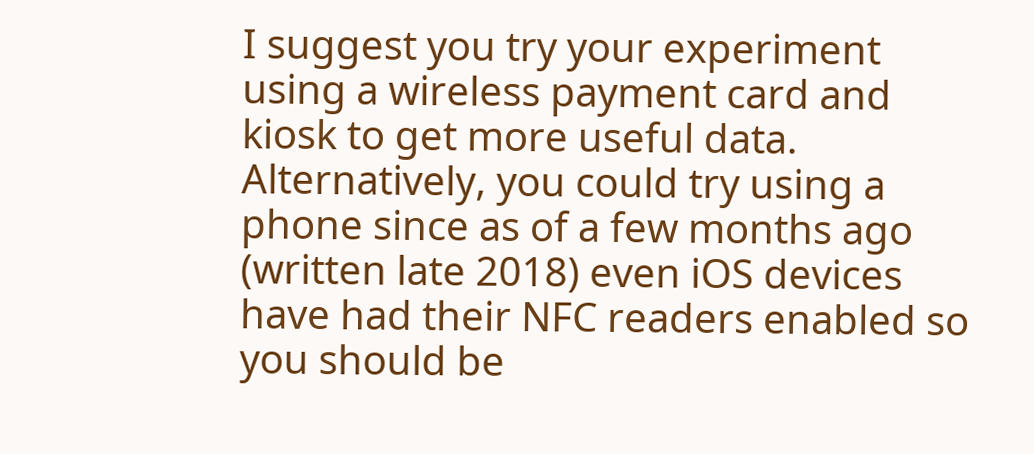I suggest you try your experiment using a wireless payment card and kiosk to get more useful data. Alternatively, you could try using a phone since as of a few months ago (written late 2018) even iOS devices have had their NFC readers enabled so you should be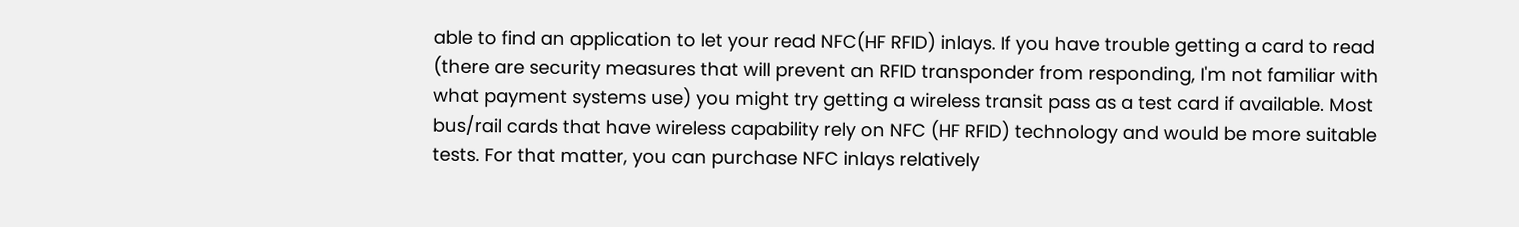able to find an application to let your read NFC(HF RFID) inlays. If you have trouble getting a card to read (there are security measures that will prevent an RFID transponder from responding, I'm not familiar with what payment systems use) you might try getting a wireless transit pass as a test card if available. Most bus/rail cards that have wireless capability rely on NFC (HF RFID) technology and would be more suitable tests. For that matter, you can purchase NFC inlays relatively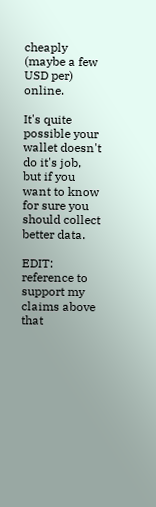cheaply (maybe a few USD per) online.

It's quite possible your wallet doesn't do it's job, but if you want to know for sure you should collect better data.

EDIT: reference to support my claims above that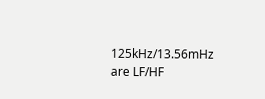125kHz/13.56mHz are LF/HF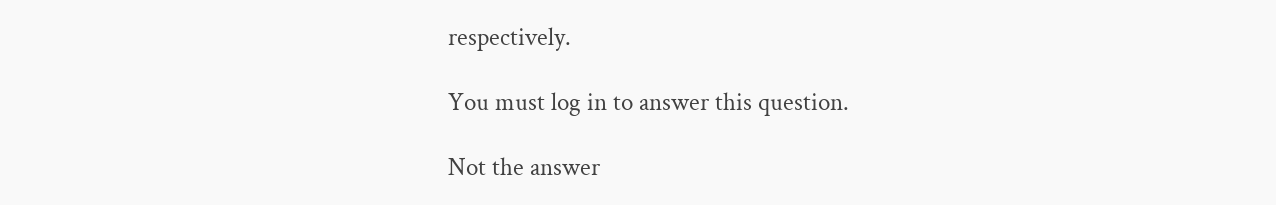respectively.

You must log in to answer this question.

Not the answer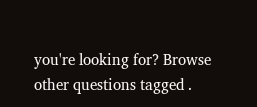you're looking for? Browse other questions tagged .